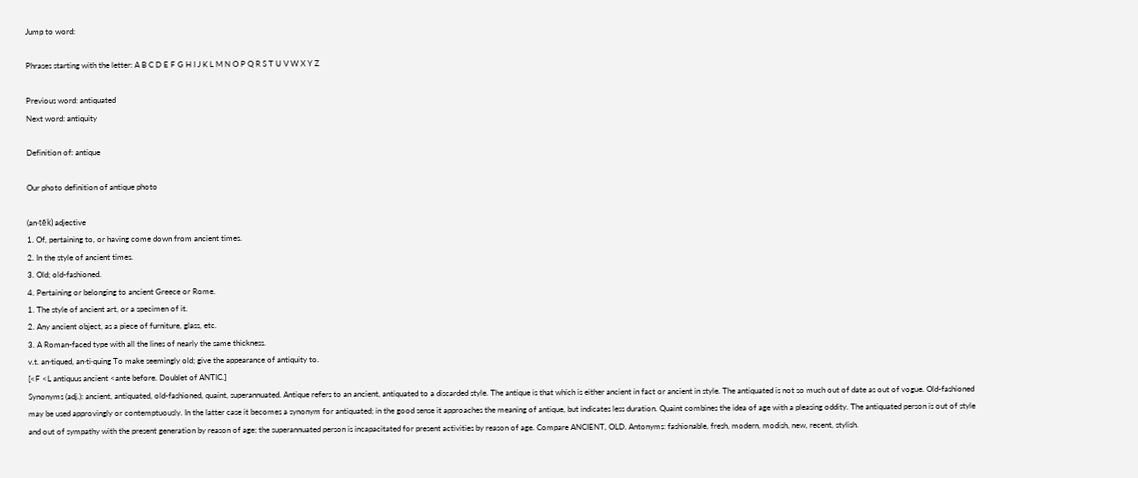Jump to word:

Phrases starting with the letter: A B C D E F G H I J K L M N O P Q R S T U V W X Y Z

Previous word: antiquated
Next word: antiquity

Definition of: antique

Our photo definition of antique photo

(an·tēk) adjective
1. Of, pertaining to, or having come down from ancient times.
2. In the style of ancient times.
3. Old; old-fashioned.
4. Pertaining or belonging to ancient Greece or Rome.
1. The style of ancient art, or a specimen of it.
2. Any ancient object, as a piece of furniture, glass, etc.
3. A Roman-faced type with all the lines of nearly the same thickness.
v.t. an·tiqued, an·ti·quing To make seemingly old; give the appearance of antiquity to.
[<F <L antiquus ancient <ante before. Doublet of ANTIC.]
Synonyms (adj.): ancient, antiquated, old-fashioned, quaint, superannuated. Antique refers to an ancient, antiquated to a discarded style. The antique is that which is either ancient in fact or ancient in style. The antiquated is not so much out of date as out of vogue. Old-fashioned may be used approvingly or contemptuously. In the latter case it becomes a synonym for antiquated; in the good sense it approaches the meaning of antique, but indicates less duration. Quaint combines the idea of age with a pleasing oddity. The antiquated person is out of style and out of sympathy with the present generation by reason of age; the superannuated person is incapacitated for present activities by reason of age. Compare ANCIENT, OLD. Antonyms: fashionable, fresh, modern, modish, new, recent, stylish.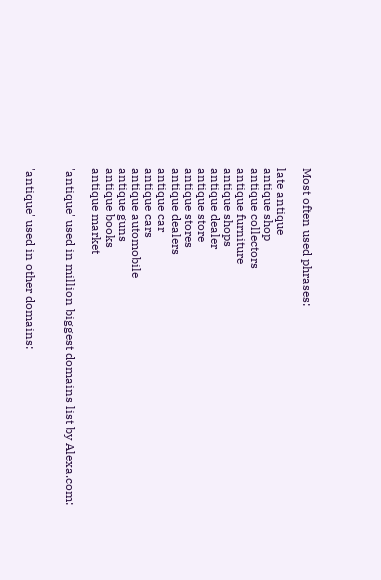Most often used phrases:

late antique
antique shop
antique collectors
antique furniture
antique shops
antique dealer
antique store
antique stores
antique dealers
antique car
antique cars
antique automobile
antique guns
antique books
antique market

'antique' used in million biggest domains list by Alexa.com:


'antique' used in other domains: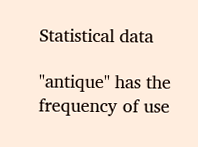Statistical data

"antique" has the frequency of use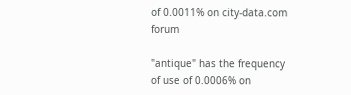of 0.0011% on city-data.com forum

"antique" has the frequency of use of 0.0006% on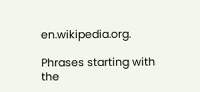en.wikipedia.org.

Phrases starting with the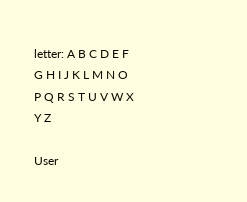letter: A B C D E F G H I J K L M N O P Q R S T U V W X Y Z

User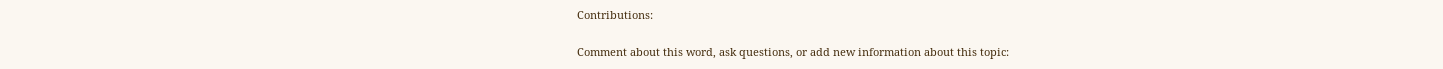Contributions:

Comment about this word, ask questions, or add new information about this topic: